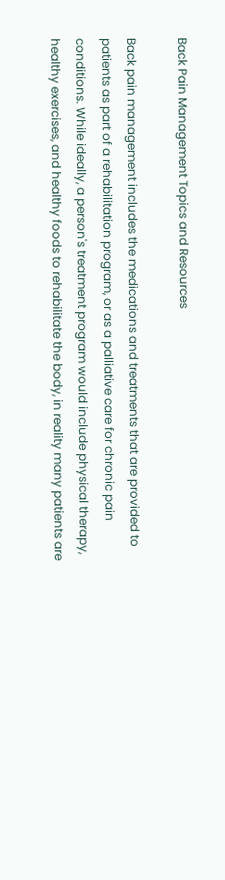Back Pain Management Topics and Resources

Back pain management includes the medications and treatments that are provided to patients as part of a rehabilitation program, or as a palliative care for chronic pain conditions. While ideally, a person's treatment program would include physical therapy, healthy exercises, and healthy foods to rehabilitate the body, in reality many patients are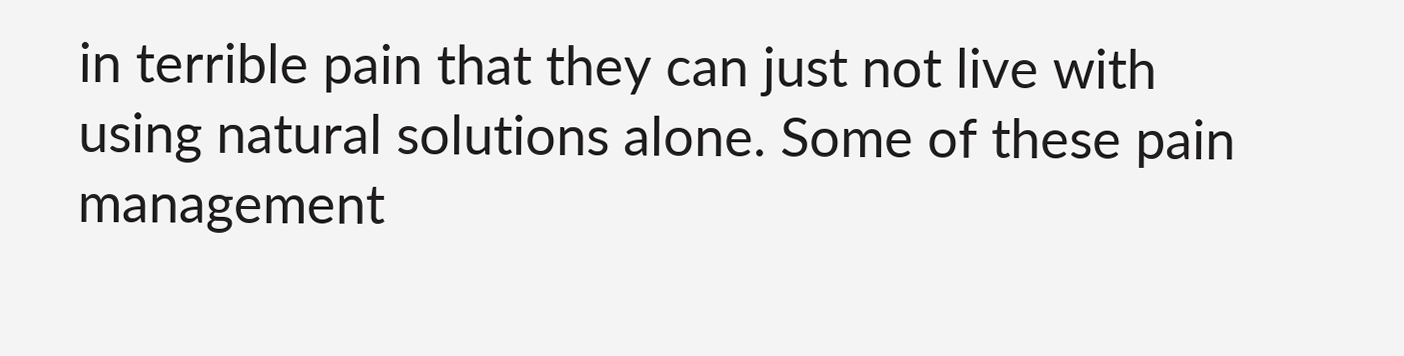in terrible pain that they can just not live with using natural solutions alone. Some of these pain management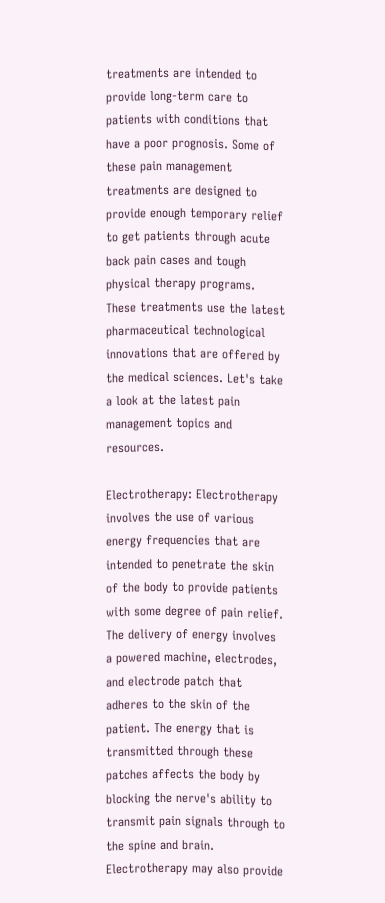treatments are intended to provide long-term care to patients with conditions that have a poor prognosis. Some of these pain management treatments are designed to provide enough temporary relief to get patients through acute back pain cases and tough physical therapy programs. These treatments use the latest pharmaceutical technological innovations that are offered by the medical sciences. Let's take a look at the latest pain management topics and resources.

Electrotherapy: Electrotherapy involves the use of various energy frequencies that are intended to penetrate the skin of the body to provide patients with some degree of pain relief. The delivery of energy involves a powered machine, electrodes, and electrode patch that adheres to the skin of the patient. The energy that is transmitted through these patches affects the body by blocking the nerve's ability to transmit pain signals through to the spine and brain. Electrotherapy may also provide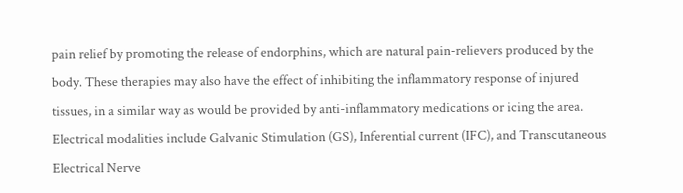pain relief by promoting the release of endorphins, which are natural pain-relievers produced by the body. These therapies may also have the effect of inhibiting the inflammatory response of injured tissues, in a similar way as would be provided by anti-inflammatory medications or icing the area. Electrical modalities include Galvanic Stimulation (GS), Inferential current (IFC), and Transcutaneous Electrical Nerve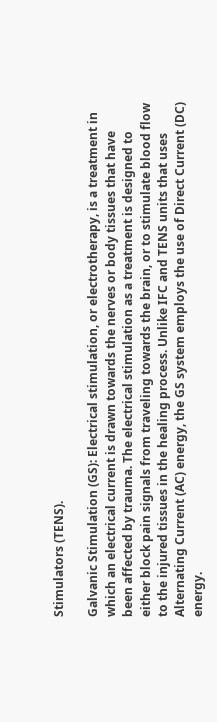Stimulators (TENS).

Galvanic Stimulation (GS): Electrical stimulation, or electrotherapy, is a treatment in which an electrical current is drawn towards the nerves or body tissues that have been affected by trauma. The electrical stimulation as a treatment is designed to either block pain signals from traveling towards the brain, or to stimulate blood flow to the injured tissues in the healing process. Unlike IFC and TENS units that uses Alternating Current (AC) energy, the GS system employs the use of Direct Current (DC) energy.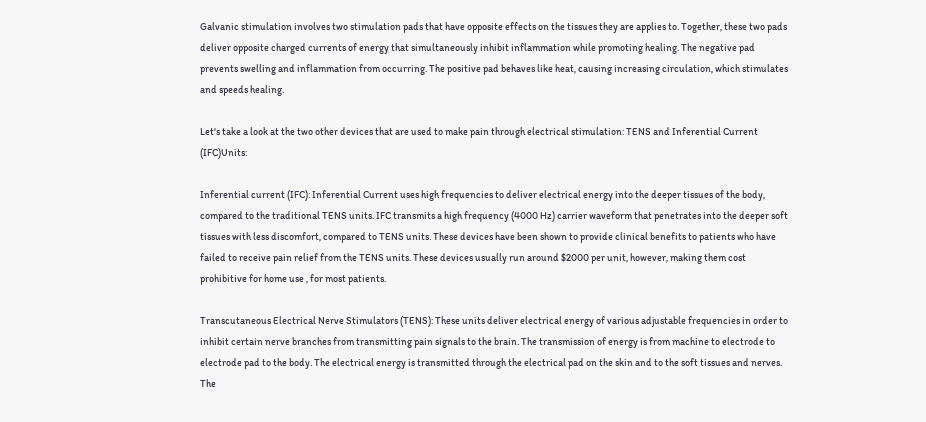Galvanic stimulation involves two stimulation pads that have opposite effects on the tissues they are applies to. Together, these two pads deliver opposite charged currents of energy that simultaneously inhibit inflammation while promoting healing. The negative pad prevents swelling and inflammation from occurring. The positive pad behaves like heat, causing increasing circulation, which stimulates and speeds healing.

Let's take a look at the two other devices that are used to make pain through electrical stimulation: TENS and Inferential Current (IFC)Units:

Inferential current (IFC): Inferential Current uses high frequencies to deliver electrical energy into the deeper tissues of the body, compared to the traditional TENS units. IFC transmits a high frequency (4000 Hz) carrier waveform that penetrates into the deeper soft tissues with less discomfort, compared to TENS units. These devices have been shown to provide clinical benefits to patients who have failed to receive pain relief from the TENS units. These devices usually run around $2000 per unit, however, making them cost prohibitive for home use , for most patients.

Transcutaneous Electrical Nerve Stimulators (TENS): These units deliver electrical energy of various adjustable frequencies in order to inhibit certain nerve branches from transmitting pain signals to the brain. The transmission of energy is from machine to electrode to electrode pad to the body. The electrical energy is transmitted through the electrical pad on the skin and to the soft tissues and nerves. The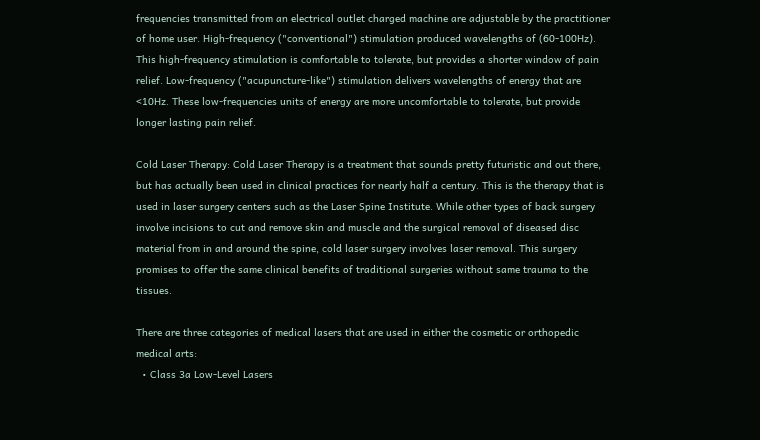frequencies transmitted from an electrical outlet charged machine are adjustable by the practitioner of home user. High-frequency ("conventional") stimulation produced wavelengths of (60-100Hz). This high-frequency stimulation is comfortable to tolerate, but provides a shorter window of pain relief. Low-frequency ("acupuncture-like") stimulation delivers wavelengths of energy that are <10Hz. These low-frequencies units of energy are more uncomfortable to tolerate, but provide longer lasting pain relief.

Cold Laser Therapy: Cold Laser Therapy is a treatment that sounds pretty futuristic and out there, but has actually been used in clinical practices for nearly half a century. This is the therapy that is used in laser surgery centers such as the Laser Spine Institute. While other types of back surgery involve incisions to cut and remove skin and muscle and the surgical removal of diseased disc material from in and around the spine, cold laser surgery involves laser removal. This surgery promises to offer the same clinical benefits of traditional surgeries without same trauma to the tissues.

There are three categories of medical lasers that are used in either the cosmetic or orthopedic medical arts:
  • Class 3a Low-Level Lasers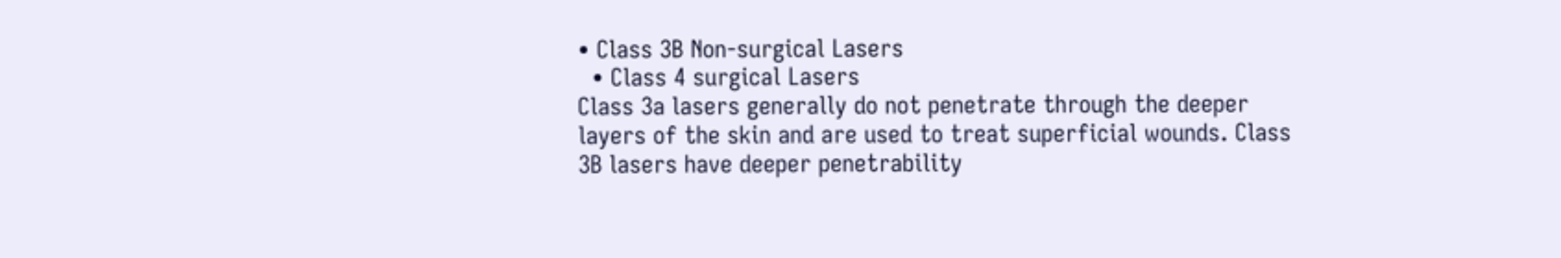• Class 3B Non-surgical Lasers
  • Class 4 surgical Lasers
Class 3a lasers generally do not penetrate through the deeper layers of the skin and are used to treat superficial wounds. Class 3B lasers have deeper penetrability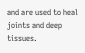and are used to heal joints and deep tissues.